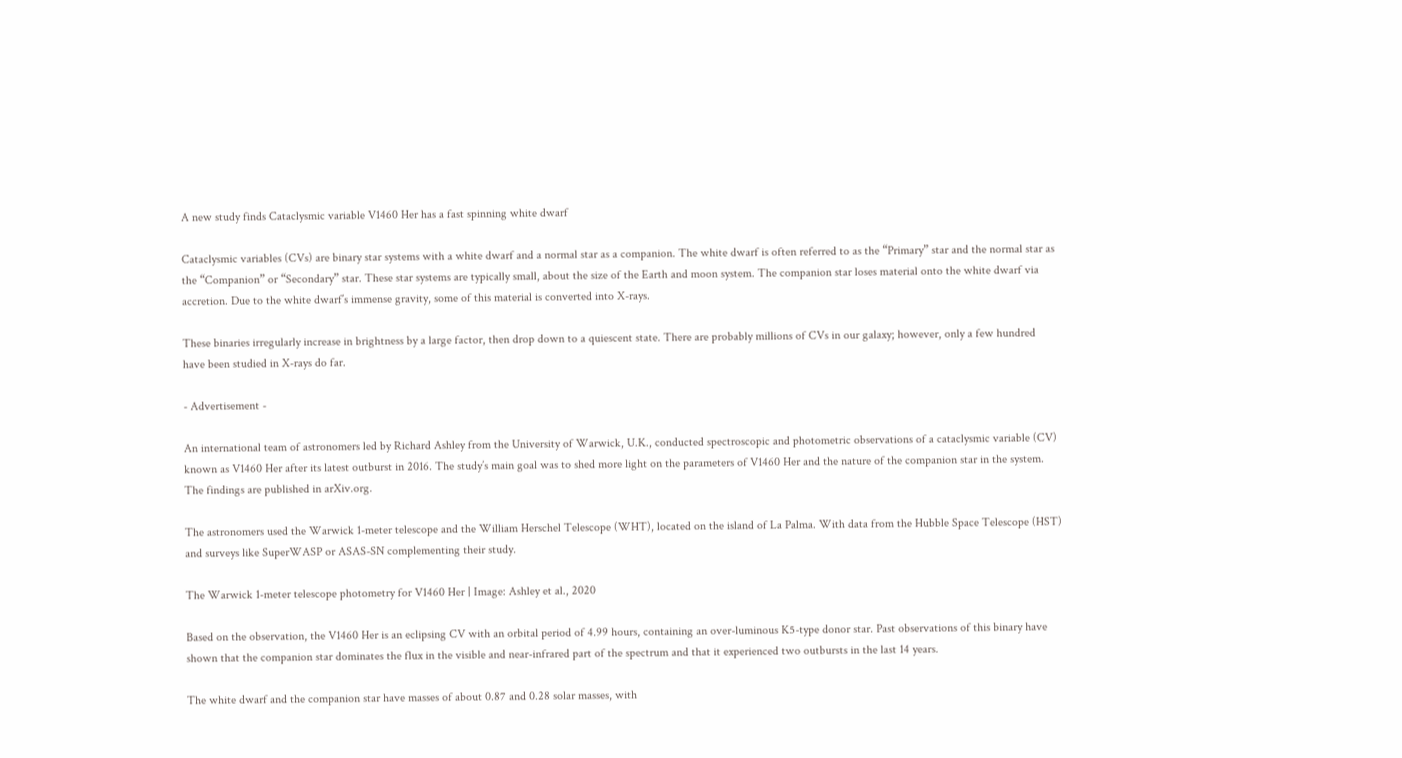A new study finds Cataclysmic variable V1460 Her has a fast spinning white dwarf

Cataclysmic variables (CVs) are binary star systems with a white dwarf and a normal star as a companion. The white dwarf is often referred to as the “Primary” star and the normal star as the “Companion” or “Secondary” star. These star systems are typically small, about the size of the Earth and moon system. The companion star loses material onto the white dwarf via accretion. Due to the white dwarf’s immense gravity, some of this material is converted into X-rays.

These binaries irregularly increase in brightness by a large factor, then drop down to a quiescent state. There are probably millions of CVs in our galaxy; however, only a few hundred have been studied in X-rays do far.

- Advertisement -

An international team of astronomers led by Richard Ashley from the University of Warwick, U.K., conducted spectroscopic and photometric observations of a cataclysmic variable (CV) known as V1460 Her after its latest outburst in 2016. The study’s main goal was to shed more light on the parameters of V1460 Her and the nature of the companion star in the system. The findings are published in arXiv.org.

The astronomers used the Warwick 1-meter telescope and the William Herschel Telescope (WHT), located on the island of La Palma. With data from the Hubble Space Telescope (HST) and surveys like SuperWASP or ASAS-SN complementing their study.

The Warwick 1-meter telescope photometry for V1460 Her | Image: Ashley et al., 2020

Based on the observation, the V1460 Her is an eclipsing CV with an orbital period of 4.99 hours, containing an over-luminous K5-type donor star. Past observations of this binary have shown that the companion star dominates the flux in the visible and near-infrared part of the spectrum and that it experienced two outbursts in the last 14 years.

The white dwarf and the companion star have masses of about 0.87 and 0.28 solar masses, with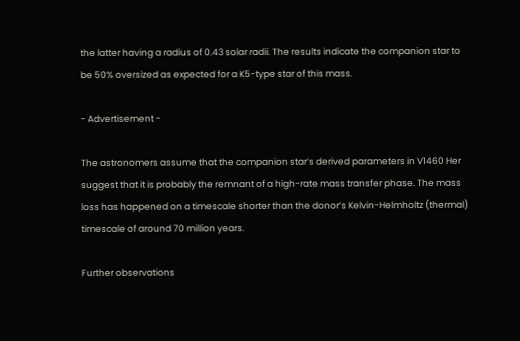the latter having a radius of 0.43 solar radii. The results indicate the companion star to be 50% oversized as expected for a K5-type star of this mass.

- Advertisement -

The astronomers assume that the companion star’s derived parameters in V1460 Her suggest that it is probably the remnant of a high-rate mass transfer phase. The mass loss has happened on a timescale shorter than the donor’s Kelvin-Helmholtz (thermal) timescale of around 70 million years.

Further observations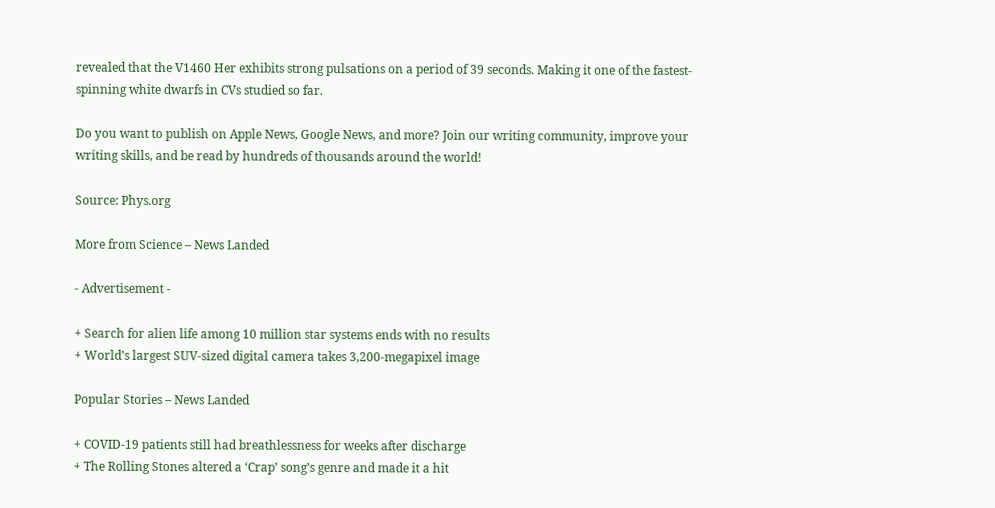revealed that the V1460 Her exhibits strong pulsations on a period of 39 seconds. Making it one of the fastest-spinning white dwarfs in CVs studied so far.

Do you want to publish on Apple News, Google News, and more? Join our writing community, improve your writing skills, and be read by hundreds of thousands around the world!

Source: Phys.org

More from Science – News Landed

- Advertisement -

+ Search for alien life among 10 million star systems ends with no results
+ World’s largest SUV-sized digital camera takes 3,200-megapixel image

Popular Stories – News Landed

+ COVID-19 patients still had breathlessness for weeks after discharge
+ The Rolling Stones altered a ‘Crap’ song’s genre and made it a hit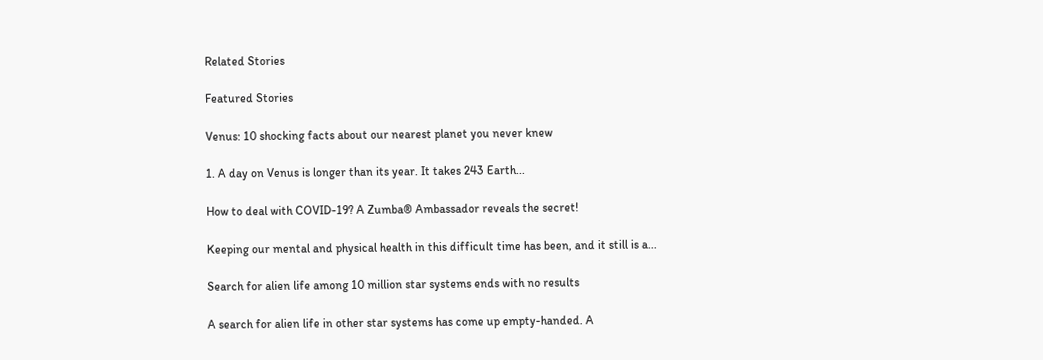Related Stories

Featured Stories

Venus: 10 shocking facts about our nearest planet you never knew

1. A day on Venus is longer than its year. It takes 243 Earth...

How to deal with COVID-19? A Zumba® Ambassador reveals the secret!

Keeping our mental and physical health in this difficult time has been, and it still is a...

Search for alien life among 10 million star systems ends with no results

A search for alien life in other star systems has come up empty-handed. A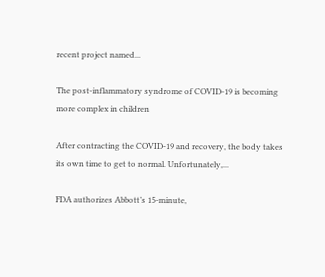recent project named...

The post-inflammatory syndrome of COVID-19 is becoming more complex in children

After contracting the COVID-19 and recovery, the body takes its own time to get to normal. Unfortunately,...

FDA authorizes Abbott’s 15-minute,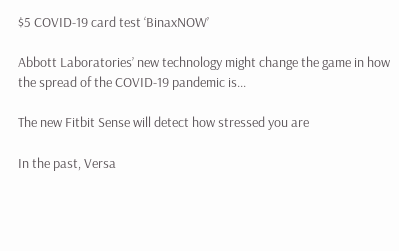$5 COVID-19 card test ‘BinaxNOW’

Abbott Laboratories’ new technology might change the game in how the spread of the COVID-19 pandemic is...

The new Fitbit Sense will detect how stressed you are

In the past, Versa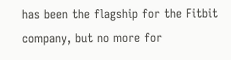has been the flagship for the Fitbit company, but no more for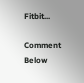Fitbit...

Comment Below